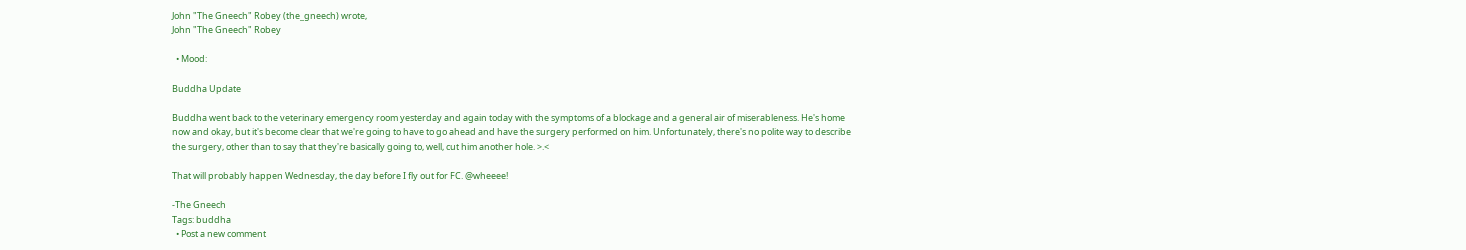John "The Gneech" Robey (the_gneech) wrote,
John "The Gneech" Robey

  • Mood:

Buddha Update

Buddha went back to the veterinary emergency room yesterday and again today with the symptoms of a blockage and a general air of miserableness. He's home now and okay, but it's become clear that we're going to have to go ahead and have the surgery performed on him. Unfortunately, there's no polite way to describe the surgery, other than to say that they're basically going to, well, cut him another hole. >.<

That will probably happen Wednesday, the day before I fly out for FC. @wheeee!

-The Gneech
Tags: buddha
  • Post a new comment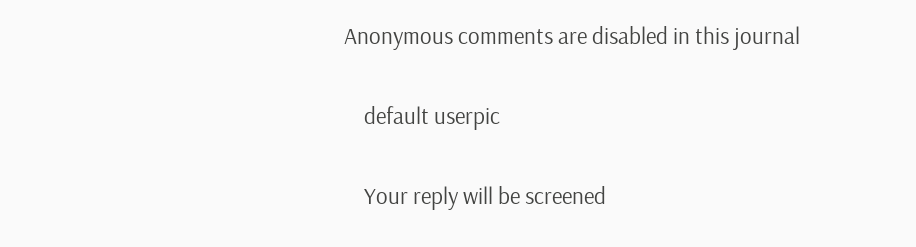Anonymous comments are disabled in this journal

    default userpic

    Your reply will be screened